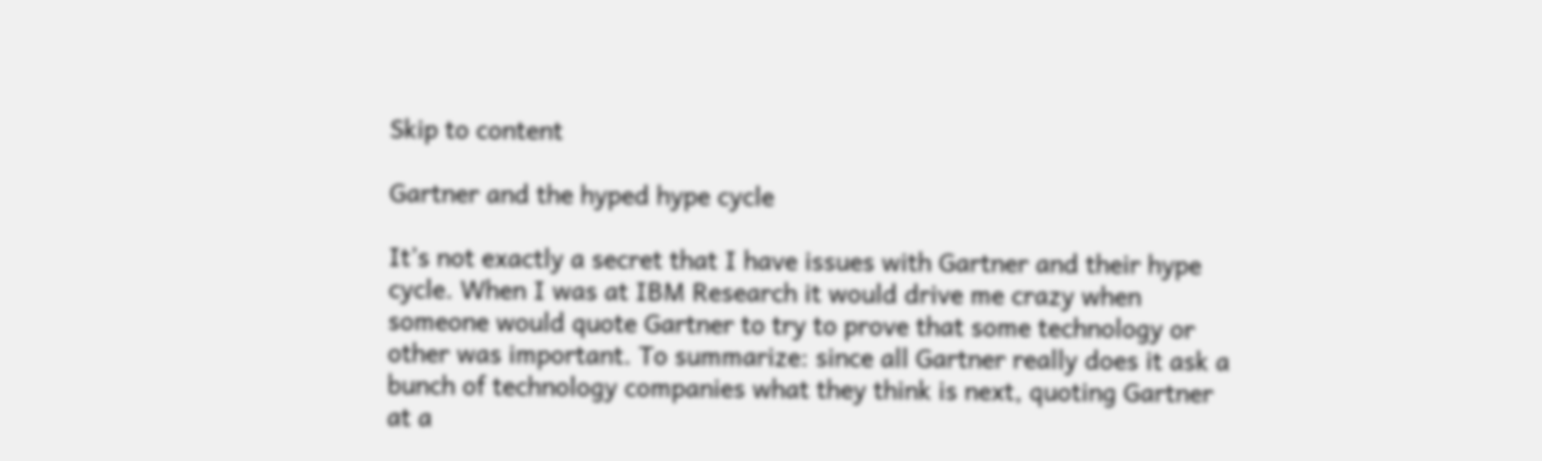Skip to content

Gartner and the hyped hype cycle

It’s not exactly a secret that I have issues with Gartner and their hype cycle. When I was at IBM Research it would drive me crazy when someone would quote Gartner to try to prove that some technology or other was important. To summarize: since all Gartner really does it ask a bunch of technology companies what they think is next, quoting Gartner at a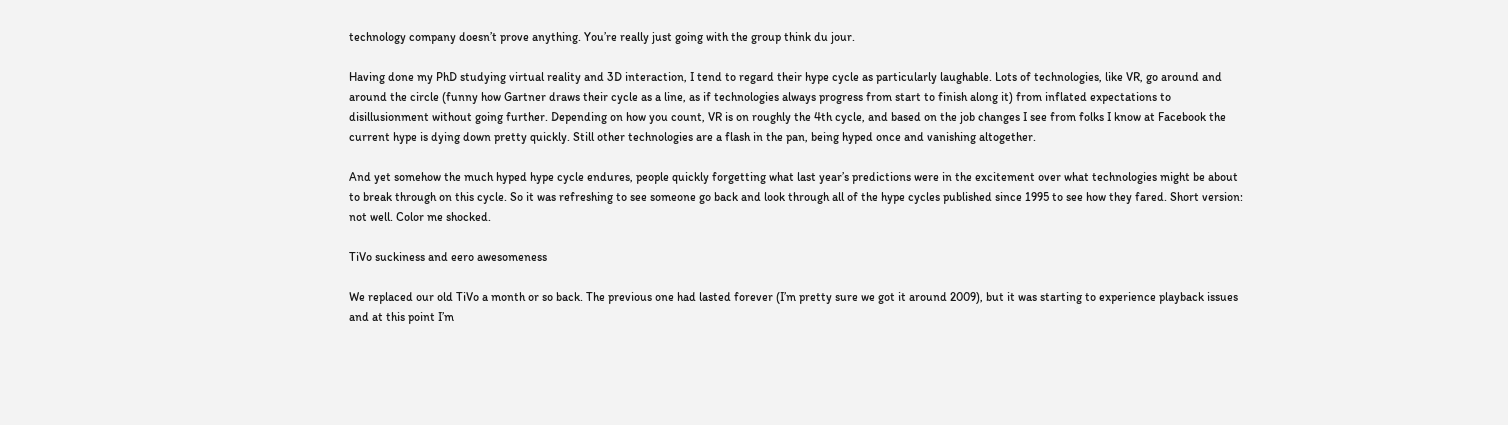technology company doesn’t prove anything. You’re really just going with the group think du jour.

Having done my PhD studying virtual reality and 3D interaction, I tend to regard their hype cycle as particularly laughable. Lots of technologies, like VR, go around and around the circle (funny how Gartner draws their cycle as a line, as if technologies always progress from start to finish along it) from inflated expectations to disillusionment without going further. Depending on how you count, VR is on roughly the 4th cycle, and based on the job changes I see from folks I know at Facebook the current hype is dying down pretty quickly. Still other technologies are a flash in the pan, being hyped once and vanishing altogether.

And yet somehow the much hyped hype cycle endures, people quickly forgetting what last year’s predictions were in the excitement over what technologies might be about to break through on this cycle. So it was refreshing to see someone go back and look through all of the hype cycles published since 1995 to see how they fared. Short version: not well. Color me shocked.

TiVo suckiness and eero awesomeness

We replaced our old TiVo a month or so back. The previous one had lasted forever (I’m pretty sure we got it around 2009), but it was starting to experience playback issues and at this point I’m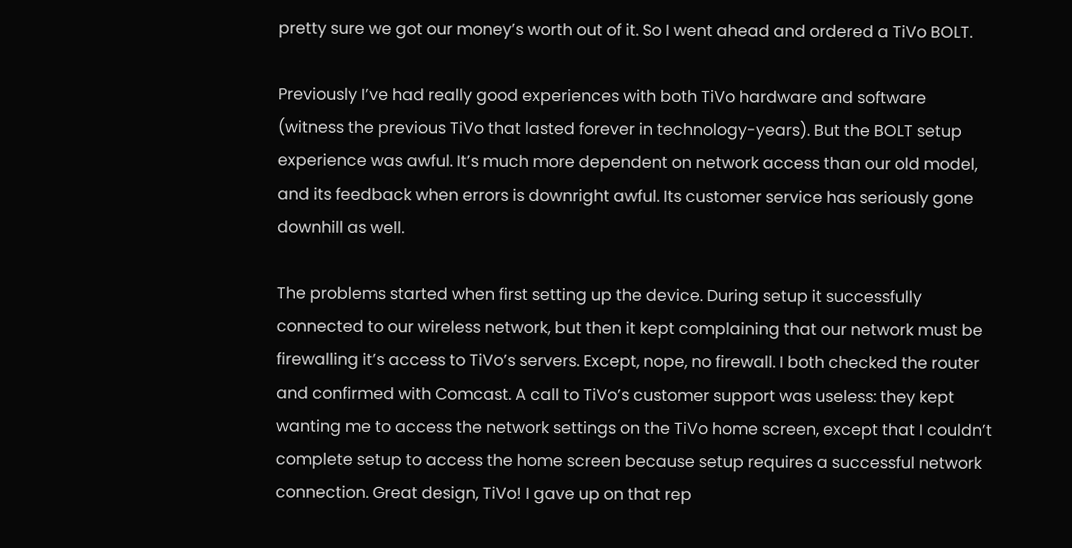pretty sure we got our money’s worth out of it. So I went ahead and ordered a TiVo BOLT.

Previously I’ve had really good experiences with both TiVo hardware and software (witness the previous TiVo that lasted forever in technology-years). But the BOLT setup experience was awful. It’s much more dependent on network access than our old model, and its feedback when errors is downright awful. Its customer service has seriously gone downhill as well.

The problems started when first setting up the device. During setup it successfully connected to our wireless network, but then it kept complaining that our network must be firewalling it’s access to TiVo’s servers. Except, nope, no firewall. I both checked the router and confirmed with Comcast. A call to TiVo’s customer support was useless: they kept wanting me to access the network settings on the TiVo home screen, except that I couldn’t complete setup to access the home screen because setup requires a successful network connection. Great design, TiVo! I gave up on that rep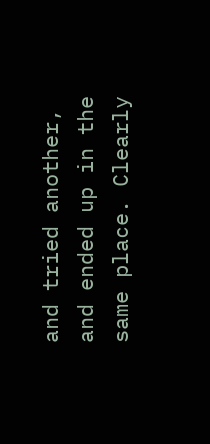and tried another, and ended up in the same place. Clearly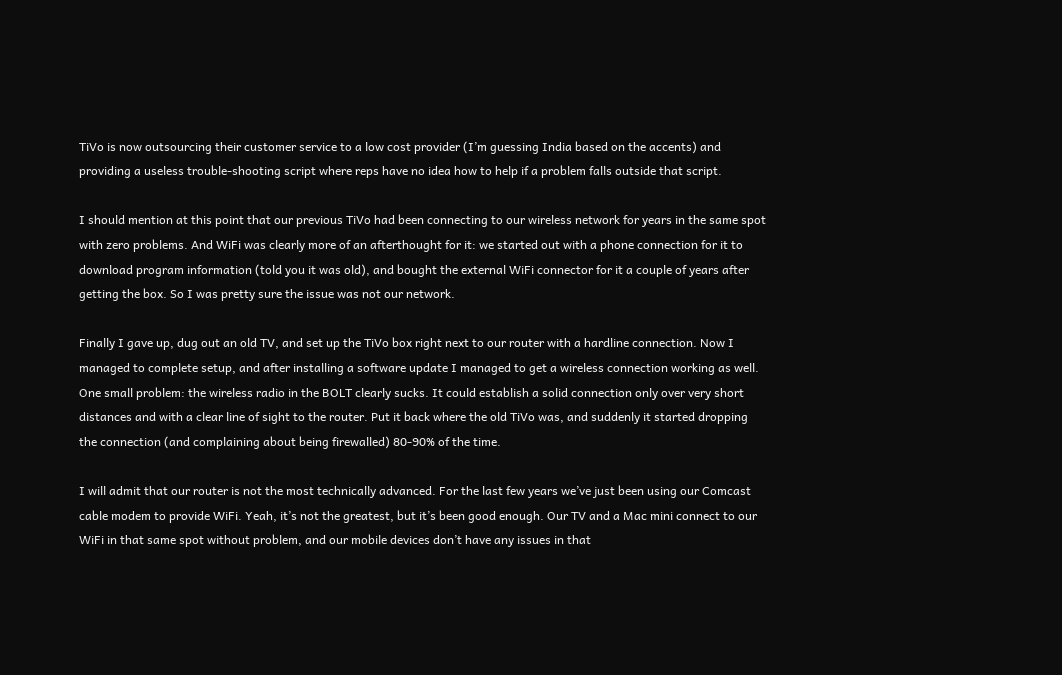TiVo is now outsourcing their customer service to a low cost provider (I’m guessing India based on the accents) and providing a useless trouble-shooting script where reps have no idea how to help if a problem falls outside that script.

I should mention at this point that our previous TiVo had been connecting to our wireless network for years in the same spot with zero problems. And WiFi was clearly more of an afterthought for it: we started out with a phone connection for it to download program information (told you it was old), and bought the external WiFi connector for it a couple of years after getting the box. So I was pretty sure the issue was not our network.

Finally I gave up, dug out an old TV, and set up the TiVo box right next to our router with a hardline connection. Now I managed to complete setup, and after installing a software update I managed to get a wireless connection working as well. One small problem: the wireless radio in the BOLT clearly sucks. It could establish a solid connection only over very short distances and with a clear line of sight to the router. Put it back where the old TiVo was, and suddenly it started dropping the connection (and complaining about being firewalled) 80-90% of the time.

I will admit that our router is not the most technically advanced. For the last few years we’ve just been using our Comcast cable modem to provide WiFi. Yeah, it’s not the greatest, but it’s been good enough. Our TV and a Mac mini connect to our WiFi in that same spot without problem, and our mobile devices don’t have any issues in that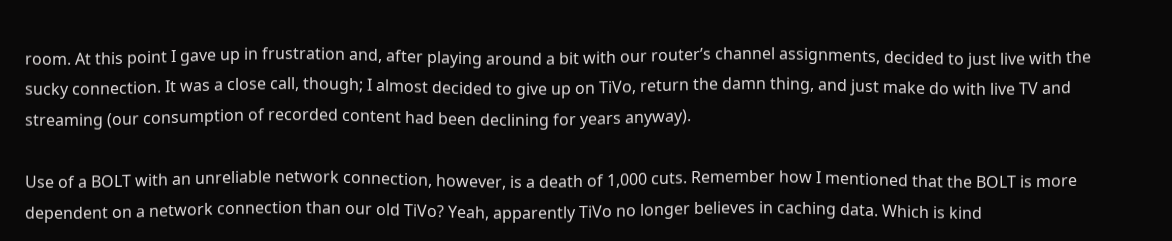room. At this point I gave up in frustration and, after playing around a bit with our router’s channel assignments, decided to just live with the sucky connection. It was a close call, though; I almost decided to give up on TiVo, return the damn thing, and just make do with live TV and streaming (our consumption of recorded content had been declining for years anyway).

Use of a BOLT with an unreliable network connection, however, is a death of 1,000 cuts. Remember how I mentioned that the BOLT is more dependent on a network connection than our old TiVo? Yeah, apparently TiVo no longer believes in caching data. Which is kind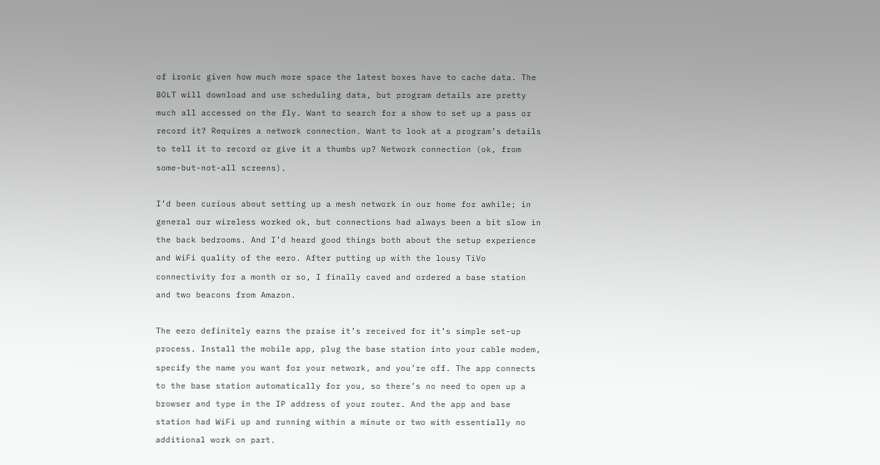of ironic given how much more space the latest boxes have to cache data. The BOLT will download and use scheduling data, but program details are pretty much all accessed on the fly. Want to search for a show to set up a pass or record it? Requires a network connection. Want to look at a program’s details to tell it to record or give it a thumbs up? Network connection (ok, from some-but-not-all screens).

I’d been curious about setting up a mesh network in our home for awhile; in general our wireless worked ok, but connections had always been a bit slow in the back bedrooms. And I’d heard good things both about the setup experience and WiFi quality of the eero. After putting up with the lousy TiVo connectivity for a month or so, I finally caved and ordered a base station and two beacons from Amazon.

The eero definitely earns the praise it’s received for it’s simple set-up process. Install the mobile app, plug the base station into your cable modem, specify the name you want for your network, and you’re off. The app connects to the base station automatically for you, so there’s no need to open up a browser and type in the IP address of your router. And the app and base station had WiFi up and running within a minute or two with essentially no additional work on part.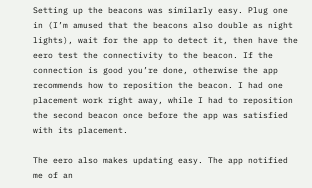Setting up the beacons was similarly easy. Plug one in (I’m amused that the beacons also double as night lights), wait for the app to detect it, then have the eero test the connectivity to the beacon. If the connection is good you’re done, otherwise the app recommends how to reposition the beacon. I had one placement work right away, while I had to reposition the second beacon once before the app was satisfied with its placement.

The eero also makes updating easy. The app notified me of an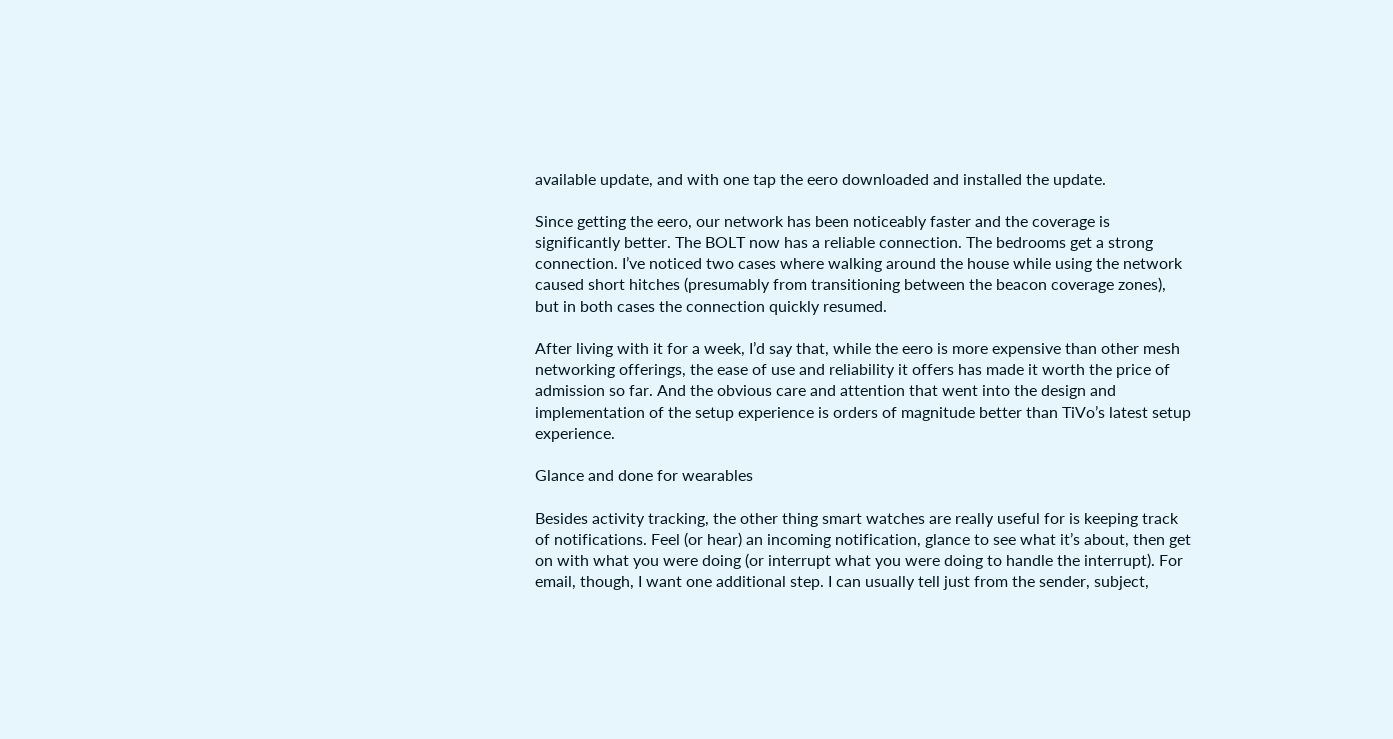available update, and with one tap the eero downloaded and installed the update.

Since getting the eero, our network has been noticeably faster and the coverage is significantly better. The BOLT now has a reliable connection. The bedrooms get a strong connection. I’ve noticed two cases where walking around the house while using the network caused short hitches (presumably from transitioning between the beacon coverage zones), but in both cases the connection quickly resumed.

After living with it for a week, I’d say that, while the eero is more expensive than other mesh networking offerings, the ease of use and reliability it offers has made it worth the price of admission so far. And the obvious care and attention that went into the design and implementation of the setup experience is orders of magnitude better than TiVo’s latest setup experience.

Glance and done for wearables

Besides activity tracking, the other thing smart watches are really useful for is keeping track of notifications. Feel (or hear) an incoming notification, glance to see what it’s about, then get on with what you were doing (or interrupt what you were doing to handle the interrupt). For email, though, I want one additional step. I can usually tell just from the sender, subject,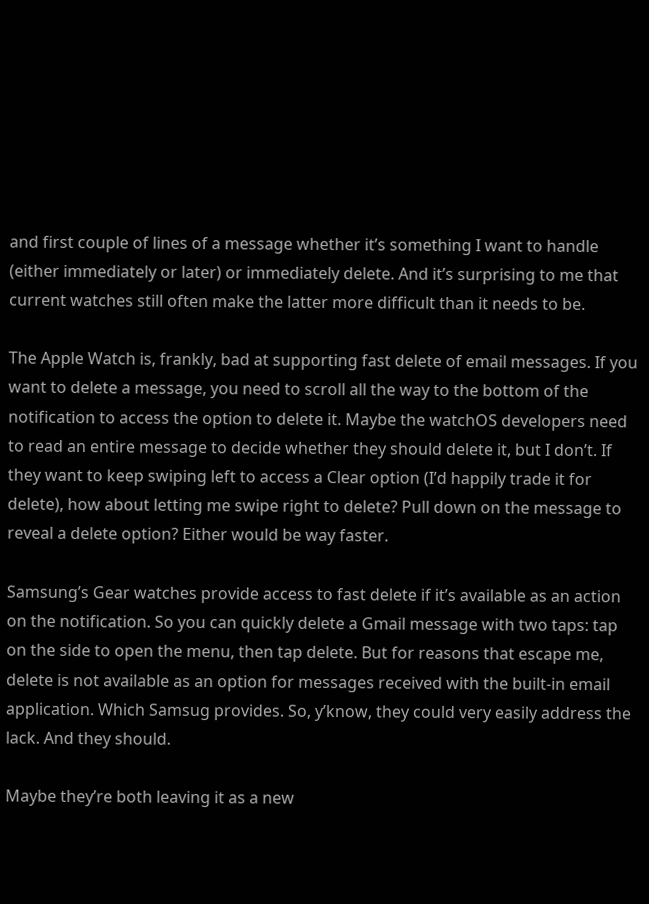and first couple of lines of a message whether it’s something I want to handle (either immediately or later) or immediately delete. And it’s surprising to me that current watches still often make the latter more difficult than it needs to be.

The Apple Watch is, frankly, bad at supporting fast delete of email messages. If you want to delete a message, you need to scroll all the way to the bottom of the notification to access the option to delete it. Maybe the watchOS developers need to read an entire message to decide whether they should delete it, but I don’t. If they want to keep swiping left to access a Clear option (I’d happily trade it for delete), how about letting me swipe right to delete? Pull down on the message to reveal a delete option? Either would be way faster.

Samsung’s Gear watches provide access to fast delete if it’s available as an action on the notification. So you can quickly delete a Gmail message with two taps: tap on the side to open the menu, then tap delete. But for reasons that escape me, delete is not available as an option for messages received with the built-in email application. Which Samsug provides. So, y’know, they could very easily address the lack. And they should.

Maybe they’re both leaving it as a new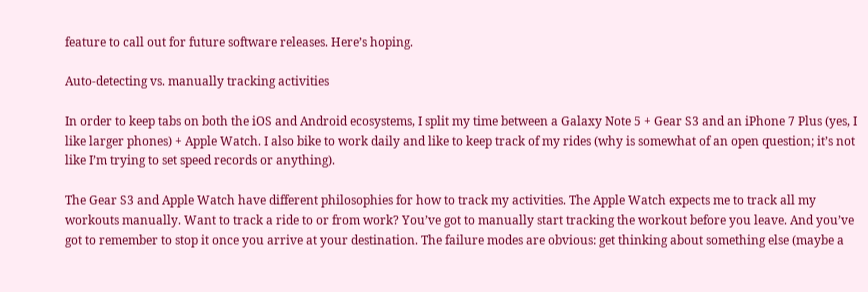feature to call out for future software releases. Here’s hoping.

Auto-detecting vs. manually tracking activities

In order to keep tabs on both the iOS and Android ecosystems, I split my time between a Galaxy Note 5 + Gear S3 and an iPhone 7 Plus (yes, I like larger phones) + Apple Watch. I also bike to work daily and like to keep track of my rides (why is somewhat of an open question; it’s not like I’m trying to set speed records or anything).

The Gear S3 and Apple Watch have different philosophies for how to track my activities. The Apple Watch expects me to track all my workouts manually. Want to track a ride to or from work? You’ve got to manually start tracking the workout before you leave. And you’ve got to remember to stop it once you arrive at your destination. The failure modes are obvious: get thinking about something else (maybe a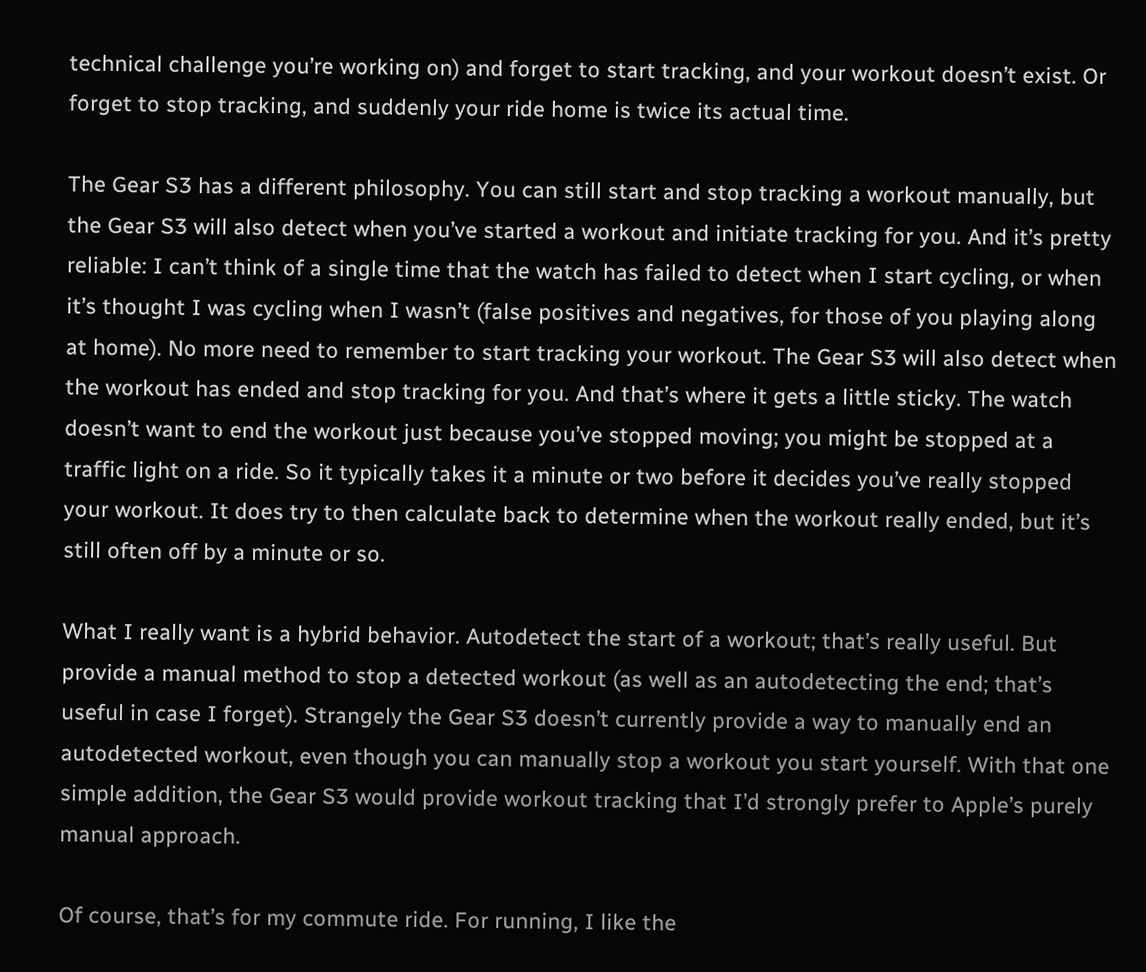technical challenge you’re working on) and forget to start tracking, and your workout doesn’t exist. Or forget to stop tracking, and suddenly your ride home is twice its actual time.

The Gear S3 has a different philosophy. You can still start and stop tracking a workout manually, but the Gear S3 will also detect when you’ve started a workout and initiate tracking for you. And it’s pretty reliable: I can’t think of a single time that the watch has failed to detect when I start cycling, or when it’s thought I was cycling when I wasn’t (false positives and negatives, for those of you playing along at home). No more need to remember to start tracking your workout. The Gear S3 will also detect when the workout has ended and stop tracking for you. And that’s where it gets a little sticky. The watch doesn’t want to end the workout just because you’ve stopped moving; you might be stopped at a traffic light on a ride. So it typically takes it a minute or two before it decides you’ve really stopped your workout. It does try to then calculate back to determine when the workout really ended, but it’s still often off by a minute or so.

What I really want is a hybrid behavior. Autodetect the start of a workout; that’s really useful. But provide a manual method to stop a detected workout (as well as an autodetecting the end; that’s useful in case I forget). Strangely the Gear S3 doesn’t currently provide a way to manually end an autodetected workout, even though you can manually stop a workout you start yourself. With that one simple addition, the Gear S3 would provide workout tracking that I’d strongly prefer to Apple’s purely manual approach.

Of course, that’s for my commute ride. For running, I like the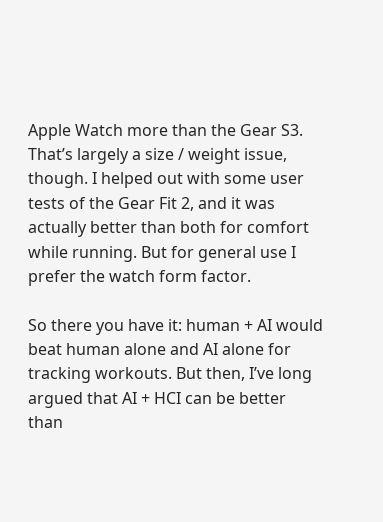Apple Watch more than the Gear S3. That’s largely a size / weight issue, though. I helped out with some user tests of the Gear Fit 2, and it was actually better than both for comfort while running. But for general use I prefer the watch form factor.

So there you have it: human + AI would beat human alone and AI alone for tracking workouts. But then, I’ve long argued that AI + HCI can be better than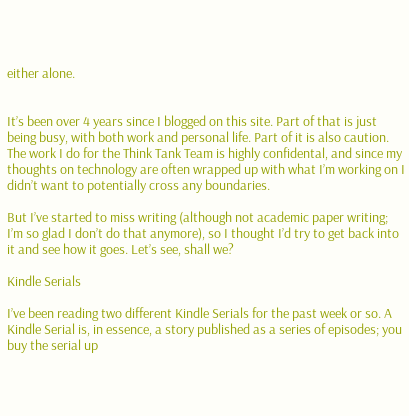either alone.


It’s been over 4 years since I blogged on this site. Part of that is just being busy, with both work and personal life. Part of it is also caution. The work I do for the Think Tank Team is highly confidental, and since my thoughts on technology are often wrapped up with what I’m working on I didn’t want to potentially cross any boundaries.

But I’ve started to miss writing (although not academic paper writing; I’m so glad I don’t do that anymore), so I thought I’d try to get back into it and see how it goes. Let’s see, shall we?

Kindle Serials

I’ve been reading two different Kindle Serials for the past week or so. A Kindle Serial is, in essence, a story published as a series of episodes; you buy the serial up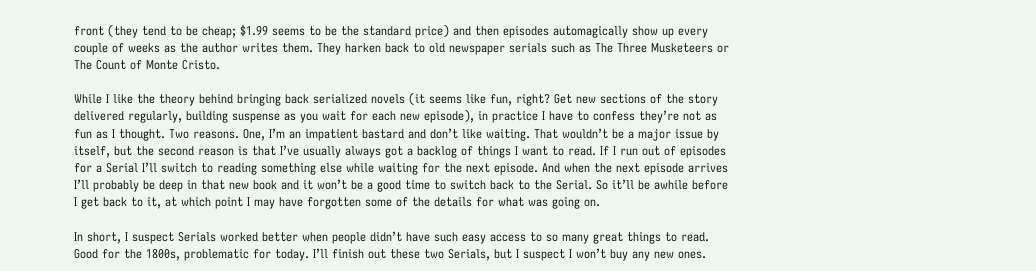front (they tend to be cheap; $1.99 seems to be the standard price) and then episodes automagically show up every couple of weeks as the author writes them. They harken back to old newspaper serials such as The Three Musketeers or The Count of Monte Cristo.

While I like the theory behind bringing back serialized novels (it seems like fun, right? Get new sections of the story delivered regularly, building suspense as you wait for each new episode), in practice I have to confess they’re not as fun as I thought. Two reasons. One, I’m an impatient bastard and don’t like waiting. That wouldn’t be a major issue by itself, but the second reason is that I’ve usually always got a backlog of things I want to read. If I run out of episodes for a Serial I’ll switch to reading something else while waiting for the next episode. And when the next episode arrives I’ll probably be deep in that new book and it won’t be a good time to switch back to the Serial. So it’ll be awhile before I get back to it, at which point I may have forgotten some of the details for what was going on.

In short, I suspect Serials worked better when people didn’t have such easy access to so many great things to read. Good for the 1800s, problematic for today. I’ll finish out these two Serials, but I suspect I won’t buy any new ones.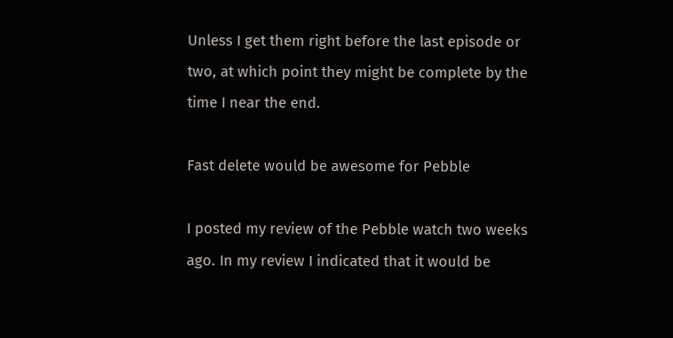Unless I get them right before the last episode or two, at which point they might be complete by the time I near the end.

Fast delete would be awesome for Pebble

I posted my review of the Pebble watch two weeks ago. In my review I indicated that it would be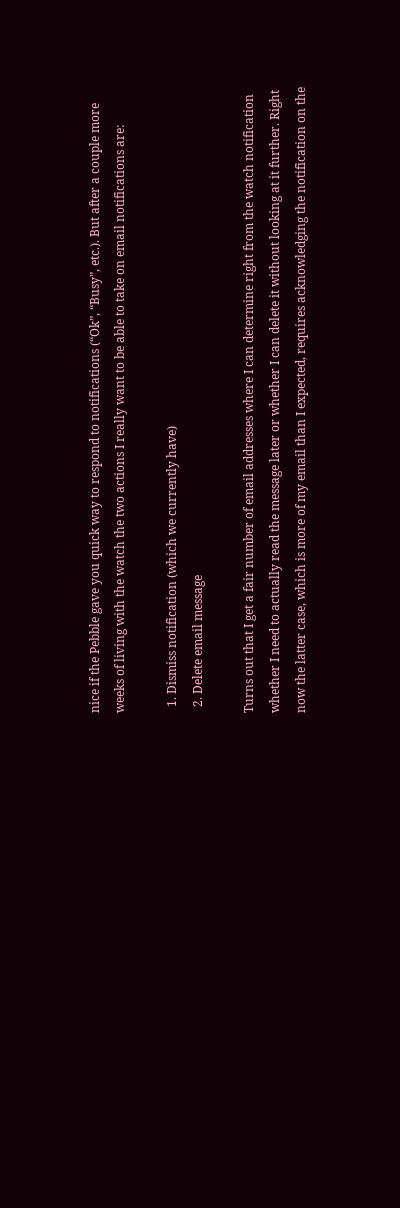nice if the Pebble gave you quick way to respond to notifications (“Ok”, “Busy”, etc.). But after a couple more weeks of living with the watch the two actions I really want to be able to take on email notifications are:

  1. Dismiss notification (which we currently have)
  2. Delete email message

Turns out that I get a fair number of email addresses where I can determine right from the watch notification whether I need to actually read the message later or whether I can delete it without looking at it further. Right now the latter case, which is more of my email than I expected, requires acknowledging the notification on the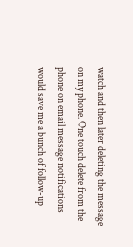watch and then later deleting the message on my phone. One touch delete from the phone on email message notifications would save me a bunch of follow-up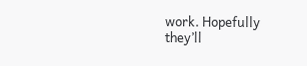work. Hopefully they’ll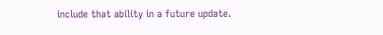include that ability in a future update.